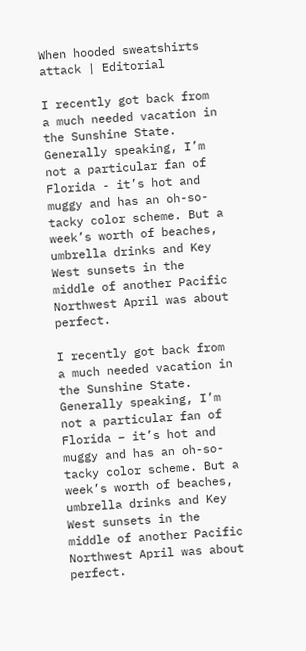When hooded sweatshirts attack | Editorial

I recently got back from a much needed vacation in the Sunshine State. Generally speaking, I’m not a particular fan of Florida - it’s hot and muggy and has an oh-so-tacky color scheme. But a week’s worth of beaches, umbrella drinks and Key West sunsets in the middle of another Pacific Northwest April was about perfect.

I recently got back from a much needed vacation in the Sunshine State. Generally speaking, I’m not a particular fan of Florida – it’s hot and muggy and has an oh-so-tacky color scheme. But a week’s worth of beaches, umbrella drinks and Key West sunsets in the middle of another Pacific Northwest April was about perfect.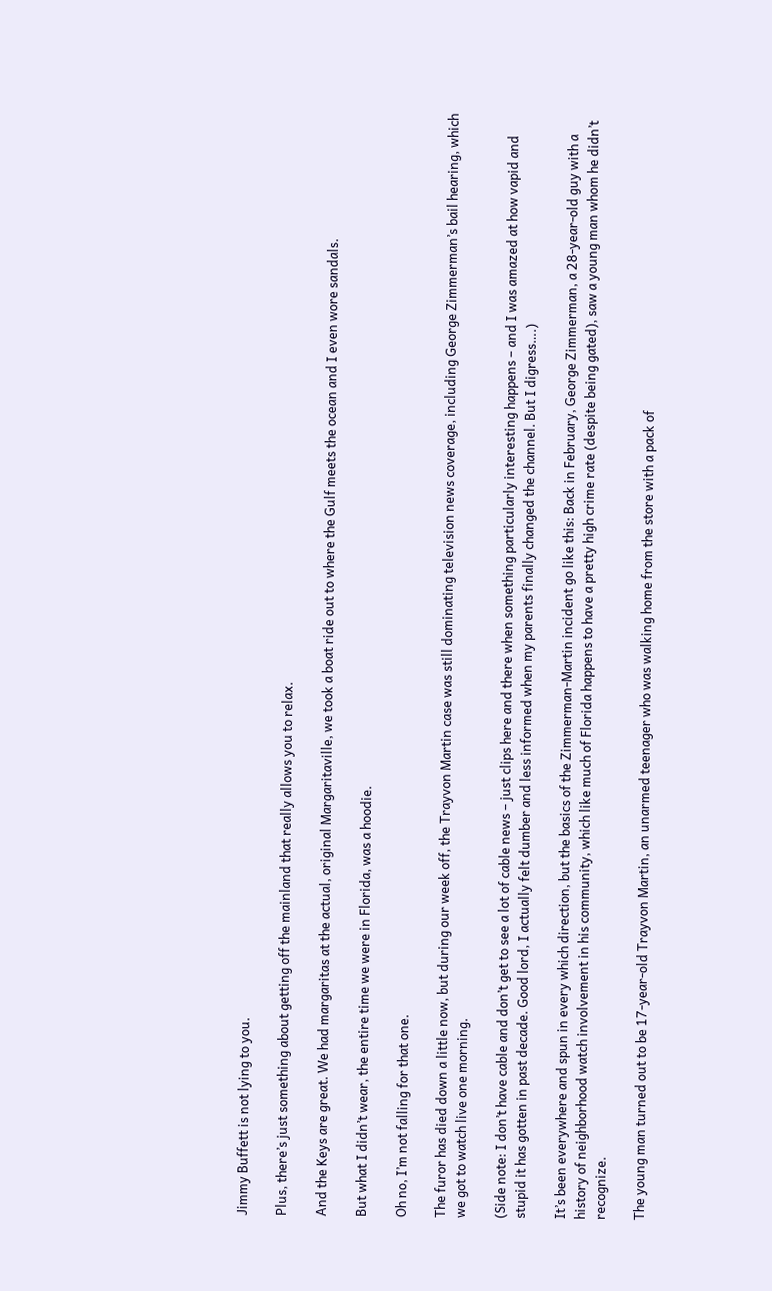Jimmy Buffett is not lying to you.

Plus, there’s just something about getting off the mainland that really allows you to relax.

And the Keys are great. We had margaritas at the actual, original Margaritaville, we took a boat ride out to where the Gulf meets the ocean and I even wore sandals.

But what I didn’t wear, the entire time we were in Florida, was a hoodie.

Oh no, I’m not falling for that one.

The furor has died down a little now, but during our week off, the Trayvon Martin case was still dominating television news coverage, including George Zimmerman’s bail hearing, which we got to watch live one morning.

(Side note: I don’t have cable and don’t get to see a lot of cable news – just clips here and there when something particularly interesting happens – and I was amazed at how vapid and stupid it has gotten in past decade. Good lord, I actually felt dumber and less informed when my parents finally changed the channel. But I digress….)

It’s been everywhere and spun in every which direction, but the basics of the Zimmerman-Martin incident go like this: Back in February, George Zimmerman, a 28-year-old guy with a history of neighborhood watch involvement in his community, which like much of Florida happens to have a pretty high crime rate (despite being gated), saw a young man whom he didn’t recognize.

The young man turned out to be 17-year-old Trayvon Martin, an unarmed teenager who was walking home from the store with a pack of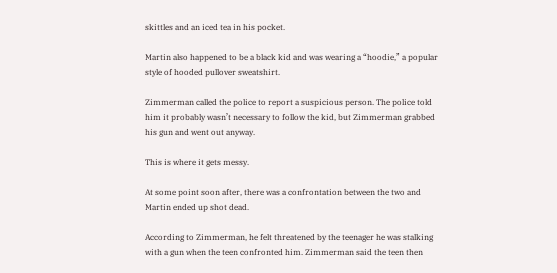skittles and an iced tea in his pocket.

Martin also happened to be a black kid and was wearing a “hoodie,” a popular style of hooded pullover sweatshirt.

Zimmerman called the police to report a suspicious person. The police told him it probably wasn’t necessary to follow the kid, but Zimmerman grabbed his gun and went out anyway.

This is where it gets messy.

At some point soon after, there was a confrontation between the two and Martin ended up shot dead.

According to Zimmerman, he felt threatened by the teenager he was stalking with a gun when the teen confronted him. Zimmerman said the teen then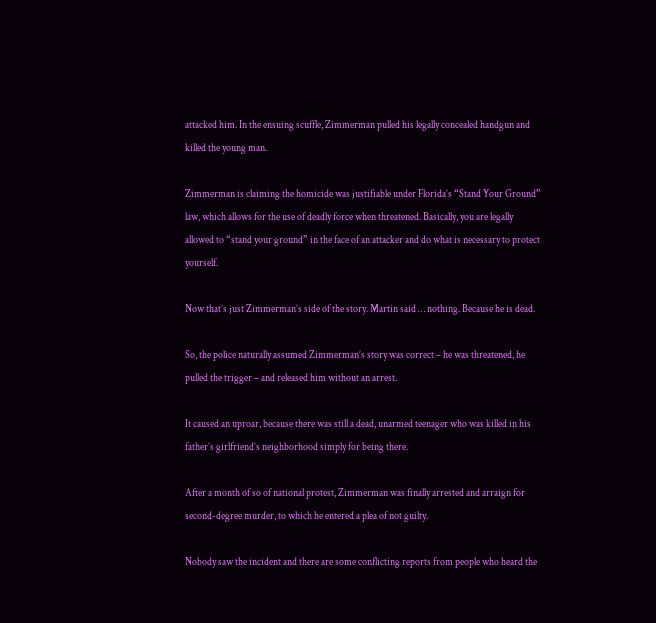attacked him. In the ensuing scuffle, Zimmerman pulled his legally concealed handgun and killed the young man.

Zimmerman is claiming the homicide was justifiable under Florida’s “Stand Your Ground” law, which allows for the use of deadly force when threatened. Basically, you are legally allowed to “stand your ground” in the face of an attacker and do what is necessary to protect yourself.

Now that’s just Zimmerman’s side of the story. Martin said … nothing. Because he is dead.

So, the police naturally assumed Zimmerman’s story was correct – he was threatened, he pulled the trigger – and released him without an arrest.

It caused an uproar, because there was still a dead, unarmed teenager who was killed in his father’s girlfriend’s neighborhood simply for being there.

After a month of so of national protest, Zimmerman was finally arrested and arraign for second-degree murder, to which he entered a plea of not guilty.

Nobody saw the incident and there are some conflicting reports from people who heard the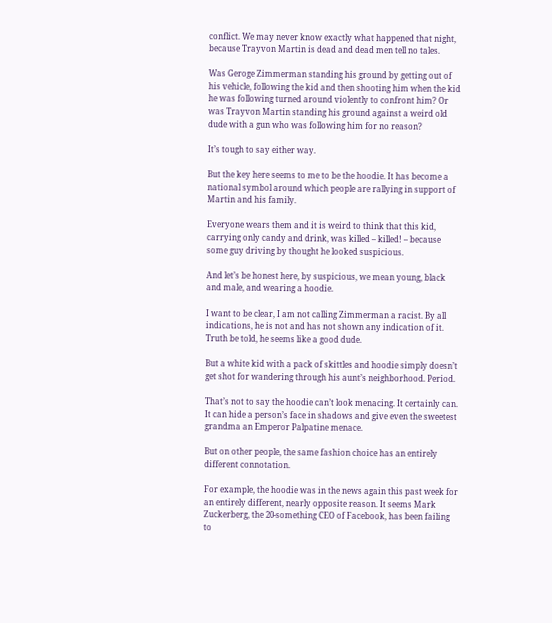conflict. We may never know exactly what happened that night, because Trayvon Martin is dead and dead men tell no tales.

Was Geroge Zimmerman standing his ground by getting out of his vehicle, following the kid and then shooting him when the kid he was following turned around violently to confront him? Or was Trayvon Martin standing his ground against a weird old dude with a gun who was following him for no reason?

It’s tough to say either way.

But the key here seems to me to be the hoodie. It has become a national symbol around which people are rallying in support of Martin and his family.

Everyone wears them and it is weird to think that this kid, carrying only candy and drink, was killed – killed! – because some guy driving by thought he looked suspicious.

And let’s be honest here, by suspicious, we mean young, black and male, and wearing a hoodie.

I want to be clear, I am not calling Zimmerman a racist. By all indications, he is not and has not shown any indication of it. Truth be told, he seems like a good dude.

But a white kid with a pack of skittles and hoodie simply doesn’t get shot for wandering through his aunt’s neighborhood. Period.

That’s not to say the hoodie can’t look menacing. It certainly can. It can hide a person’s face in shadows and give even the sweetest grandma an Emperor Palpatine menace.

But on other people, the same fashion choice has an entirely different connotation.

For example, the hoodie was in the news again this past week for an entirely different, nearly opposite reason. It seems Mark Zuckerberg, the 20-something CEO of Facebook, has been failing to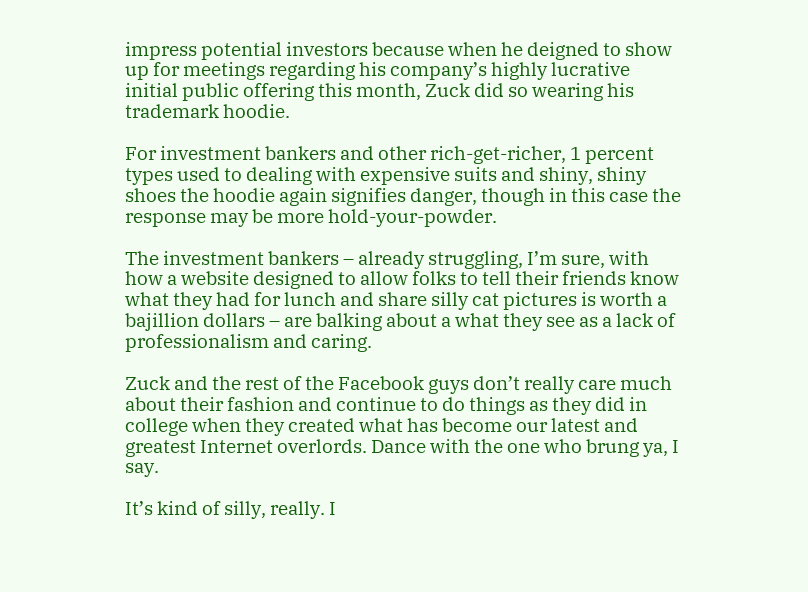impress potential investors because when he deigned to show up for meetings regarding his company’s highly lucrative initial public offering this month, Zuck did so wearing his trademark hoodie.

For investment bankers and other rich-get-richer, 1 percent types used to dealing with expensive suits and shiny, shiny shoes the hoodie again signifies danger, though in this case the response may be more hold-your-powder.

The investment bankers – already struggling, I’m sure, with how a website designed to allow folks to tell their friends know what they had for lunch and share silly cat pictures is worth a bajillion dollars – are balking about a what they see as a lack of professionalism and caring.

Zuck and the rest of the Facebook guys don’t really care much about their fashion and continue to do things as they did in college when they created what has become our latest and greatest Internet overlords. Dance with the one who brung ya, I say.

It’s kind of silly, really. I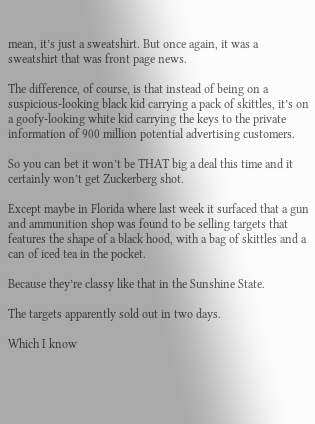mean, it’s just a sweatshirt. But once again, it was a sweatshirt that was front page news.

The difference, of course, is that instead of being on a suspicious-looking black kid carrying a pack of skittles, it’s on a goofy-looking white kid carrying the keys to the private information of 900 million potential advertising customers.

So you can bet it won’t be THAT big a deal this time and it certainly won’t get Zuckerberg shot.

Except maybe in Florida where last week it surfaced that a gun and ammunition shop was found to be selling targets that features the shape of a black hood, with a bag of skittles and a can of iced tea in the pocket.

Because they’re classy like that in the Sunshine State.

The targets apparently sold out in two days.

Which I know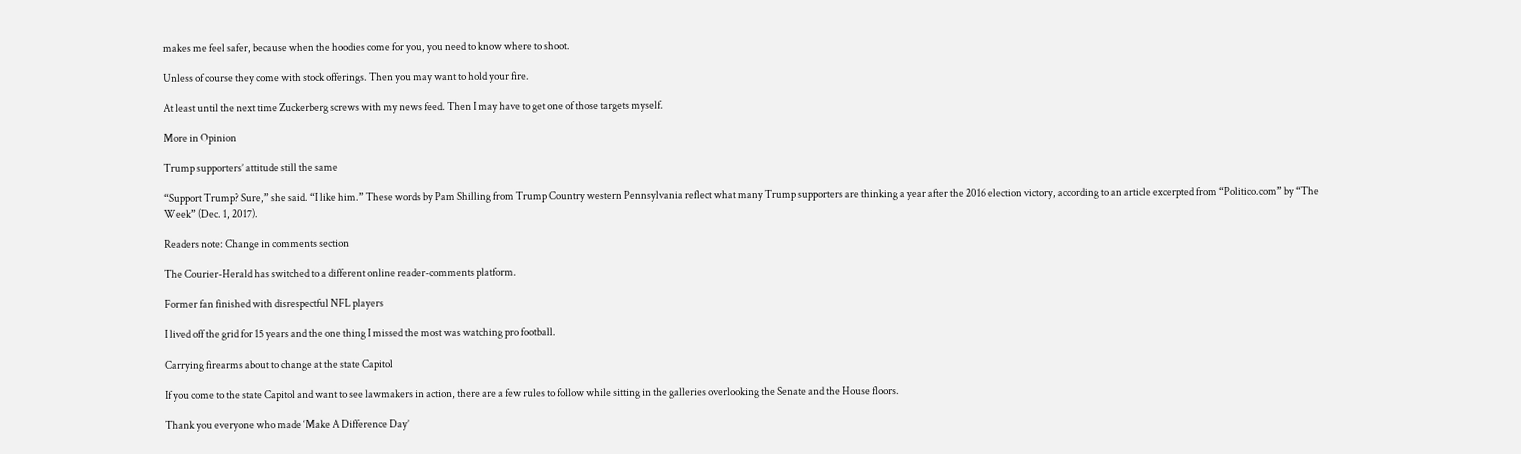makes me feel safer, because when the hoodies come for you, you need to know where to shoot.

Unless of course they come with stock offerings. Then you may want to hold your fire.

At least until the next time Zuckerberg screws with my news feed. Then I may have to get one of those targets myself.

More in Opinion

Trump supporters’ attitude still the same

“Support Trump? Sure,” she said. “I like him.” These words by Pam Shilling from Trump Country western Pennsylvania reflect what many Trump supporters are thinking a year after the 2016 election victory, according to an article excerpted from “Politico.com” by “The Week” (Dec. 1, 2017).

Readers note: Change in comments section

The Courier-Herald has switched to a different online reader-comments platform.

Former fan finished with disrespectful NFL players

I lived off the grid for 15 years and the one thing I missed the most was watching pro football.

Carrying firearms about to change at the state Capitol

If you come to the state Capitol and want to see lawmakers in action, there are a few rules to follow while sitting in the galleries overlooking the Senate and the House floors.

Thank you everyone who made ‘Make A Difference Day’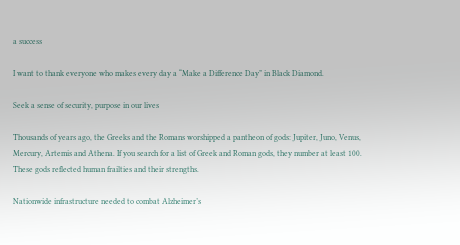a success

I want to thank everyone who makes every day a “Make a Difference Day” in Black Diamond.

Seek a sense of security, purpose in our lives

Thousands of years ago, the Greeks and the Romans worshipped a pantheon of gods: Jupiter, Juno, Venus, Mercury, Artemis and Athena. If you search for a list of Greek and Roman gods, they number at least 100. These gods reflected human frailties and their strengths.

Nationwide infrastructure needed to combat Alzheimer’s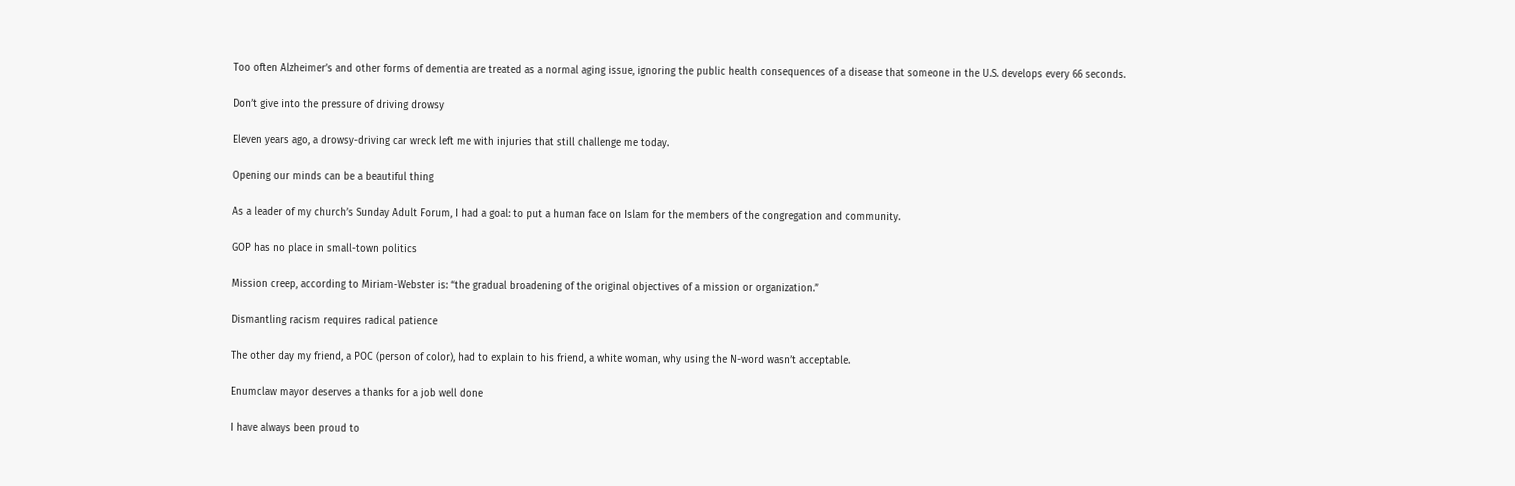Too often Alzheimer’s and other forms of dementia are treated as a normal aging issue, ignoring the public health consequences of a disease that someone in the U.S. develops every 66 seconds.

Don’t give into the pressure of driving drowsy

Eleven years ago, a drowsy-driving car wreck left me with injuries that still challenge me today.

Opening our minds can be a beautiful thing

As a leader of my church’s Sunday Adult Forum, I had a goal: to put a human face on Islam for the members of the congregation and community.

GOP has no place in small-town politics

Mission creep, according to Miriam-Webster is: “the gradual broadening of the original objectives of a mission or organization.”

Dismantling racism requires radical patience

The other day my friend, a POC (person of color), had to explain to his friend, a white woman, why using the N-word wasn’t acceptable.

Enumclaw mayor deserves a thanks for a job well done

I have always been proud to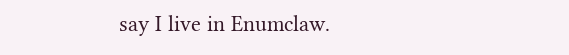say I live in Enumclaw.